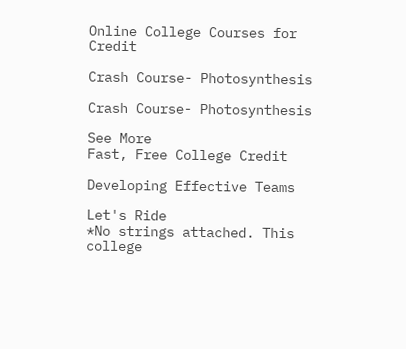Online College Courses for Credit

Crash Course- Photosynthesis

Crash Course- Photosynthesis

See More
Fast, Free College Credit

Developing Effective Teams

Let's Ride
*No strings attached. This college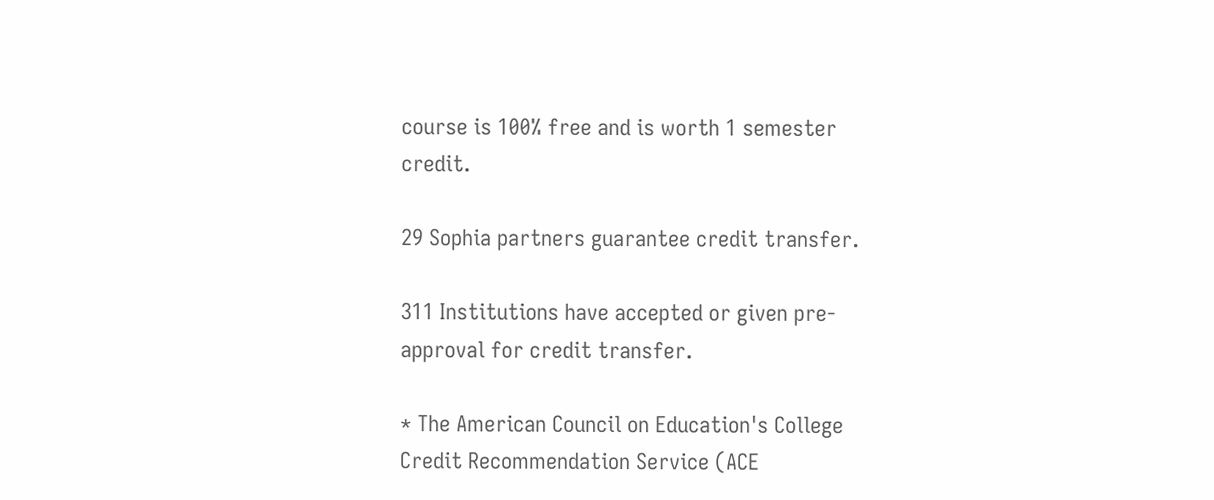course is 100% free and is worth 1 semester credit.

29 Sophia partners guarantee credit transfer.

311 Institutions have accepted or given pre-approval for credit transfer.

* The American Council on Education's College Credit Recommendation Service (ACE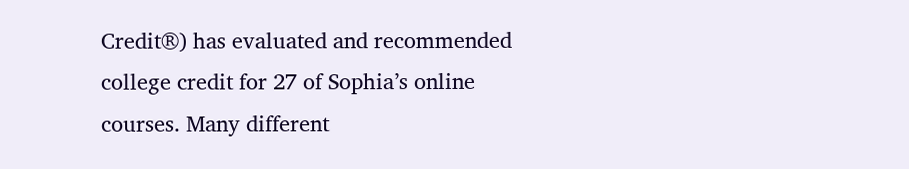Credit®) has evaluated and recommended college credit for 27 of Sophia’s online courses. Many different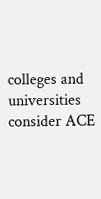colleges and universities consider ACE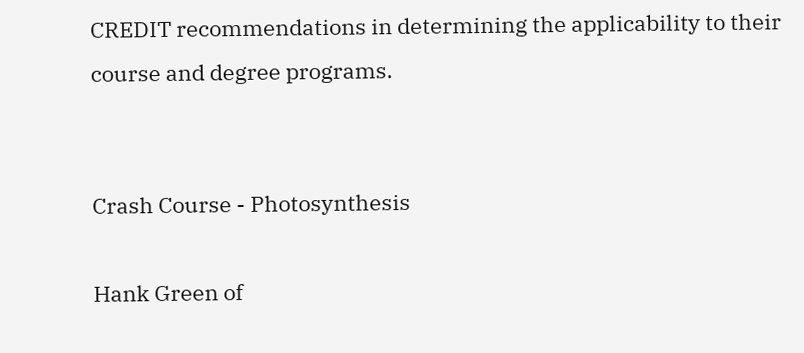CREDIT recommendations in determining the applicability to their course and degree programs.


Crash Course - Photosynthesis

Hank Green of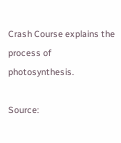Crash Course explains the process of photosynthesis.

Source: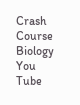Crash Course Biology You Tube